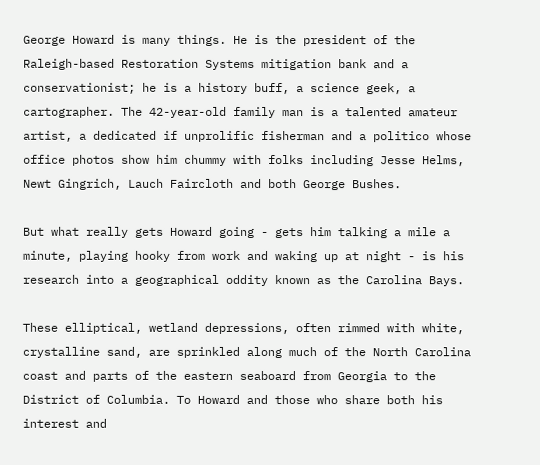George Howard is many things. He is the president of the Raleigh-based Restoration Systems mitigation bank and a conservationist; he is a history buff, a science geek, a cartographer. The 42-year-old family man is a talented amateur artist, a dedicated if unprolific fisherman and a politico whose office photos show him chummy with folks including Jesse Helms, Newt Gingrich, Lauch Faircloth and both George Bushes.

But what really gets Howard going - gets him talking a mile a minute, playing hooky from work and waking up at night - is his research into a geographical oddity known as the Carolina Bays.

These elliptical, wetland depressions, often rimmed with white, crystalline sand, are sprinkled along much of the North Carolina coast and parts of the eastern seaboard from Georgia to the District of Columbia. To Howard and those who share both his interest and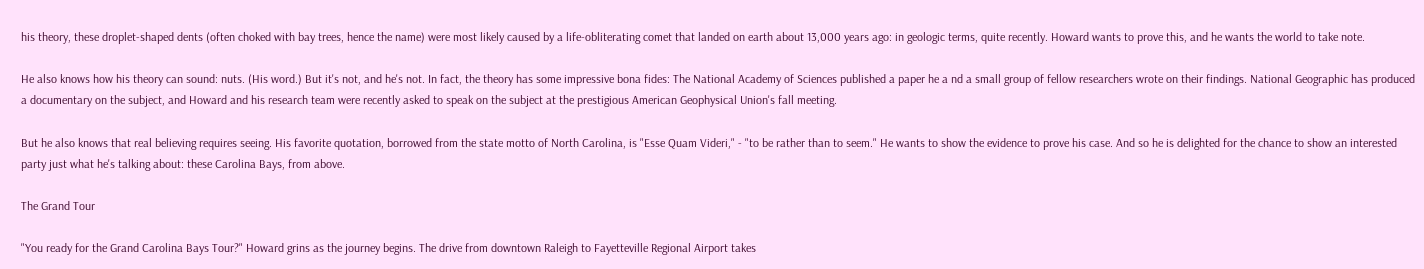his theory, these droplet-shaped dents (often choked with bay trees, hence the name) were most likely caused by a life-obliterating comet that landed on earth about 13,000 years ago: in geologic terms, quite recently. Howard wants to prove this, and he wants the world to take note.

He also knows how his theory can sound: nuts. (His word.) But it's not, and he's not. In fact, the theory has some impressive bona fides: The National Academy of Sciences published a paper he a nd a small group of fellow researchers wrote on their findings. National Geographic has produced a documentary on the subject, and Howard and his research team were recently asked to speak on the subject at the prestigious American Geophysical Union's fall meeting.

But he also knows that real believing requires seeing. His favorite quotation, borrowed from the state motto of North Carolina, is "Esse Quam Videri," - "to be rather than to seem." He wants to show the evidence to prove his case. And so he is delighted for the chance to show an interested party just what he's talking about: these Carolina Bays, from above.

The Grand Tour

"You ready for the Grand Carolina Bays Tour?" Howard grins as the journey begins. The drive from downtown Raleigh to Fayetteville Regional Airport takes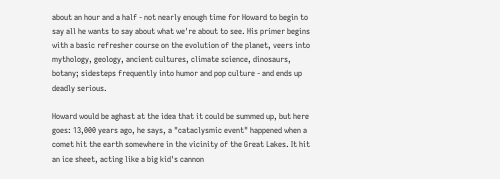about an hour and a half - not nearly enough time for Howard to begin to say all he wants to say about what we're about to see. His primer begins with a basic refresher course on the evolution of the planet, veers into mythology, geology, ancient cultures, climate science, dinosaurs, botany; sidesteps frequently into humor and pop culture - and ends up deadly serious.

Howard would be aghast at the idea that it could be summed up, but here goes: 13,000 years ago, he says, a "cataclysmic event" happened when a comet hit the earth somewhere in the vicinity of the Great Lakes. It hit an ice sheet, acting like a big kid's cannon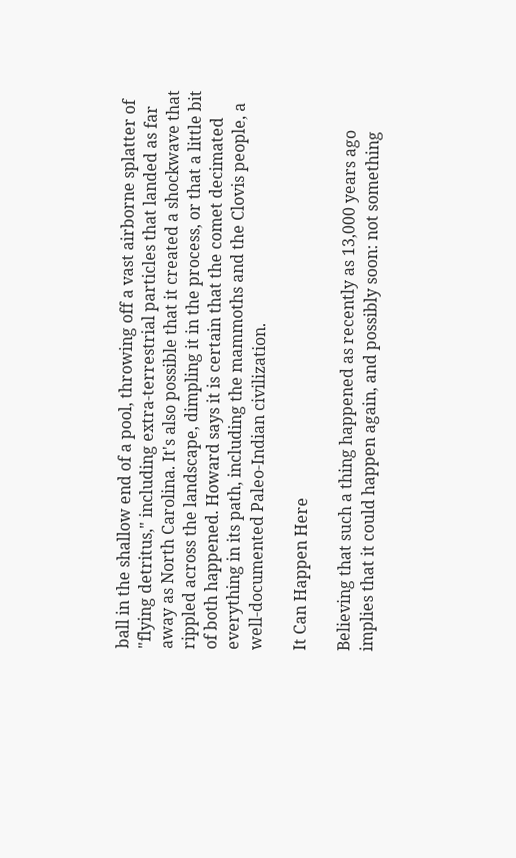ball in the shallow end of a pool, throwing off a vast airborne splatter of "flying detritus," including extra-terrestrial particles that landed as far away as North Carolina. It's also possible that it created a shockwave that rippled across the landscape, dimpling it in the process, or that a little bit of both happened. Howard says it is certain that the comet decimated everything in its path, including the mammoths and the Clovis people, a well-documented Paleo-Indian civilization.

It Can Happen Here

Believing that such a thing happened as recently as 13,000 years ago implies that it could happen again, and possibly soon: not something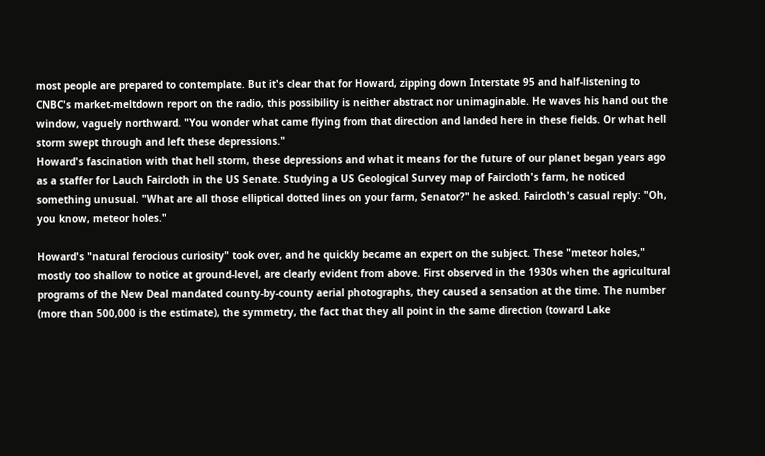most people are prepared to contemplate. But it's clear that for Howard, zipping down Interstate 95 and half-listening to CNBC's market-meltdown report on the radio, this possibility is neither abstract nor unimaginable. He waves his hand out the window, vaguely northward. "You wonder what came flying from that direction and landed here in these fields. Or what hell storm swept through and left these depressions."
Howard's fascination with that hell storm, these depressions and what it means for the future of our planet began years ago as a staffer for Lauch Faircloth in the US Senate. Studying a US Geological Survey map of Faircloth's farm, he noticed something unusual. "What are all those elliptical dotted lines on your farm, Senator?" he asked. Faircloth's casual reply: "Oh, you know, meteor holes."

Howard's "natural ferocious curiosity" took over, and he quickly became an expert on the subject. These "meteor holes," mostly too shallow to notice at ground-level, are clearly evident from above. First observed in the 1930s when the agricultural programs of the New Deal mandated county-by-county aerial photographs, they caused a sensation at the time. The number (more than 500,000 is the estimate), the symmetry, the fact that they all point in the same direction (toward Lake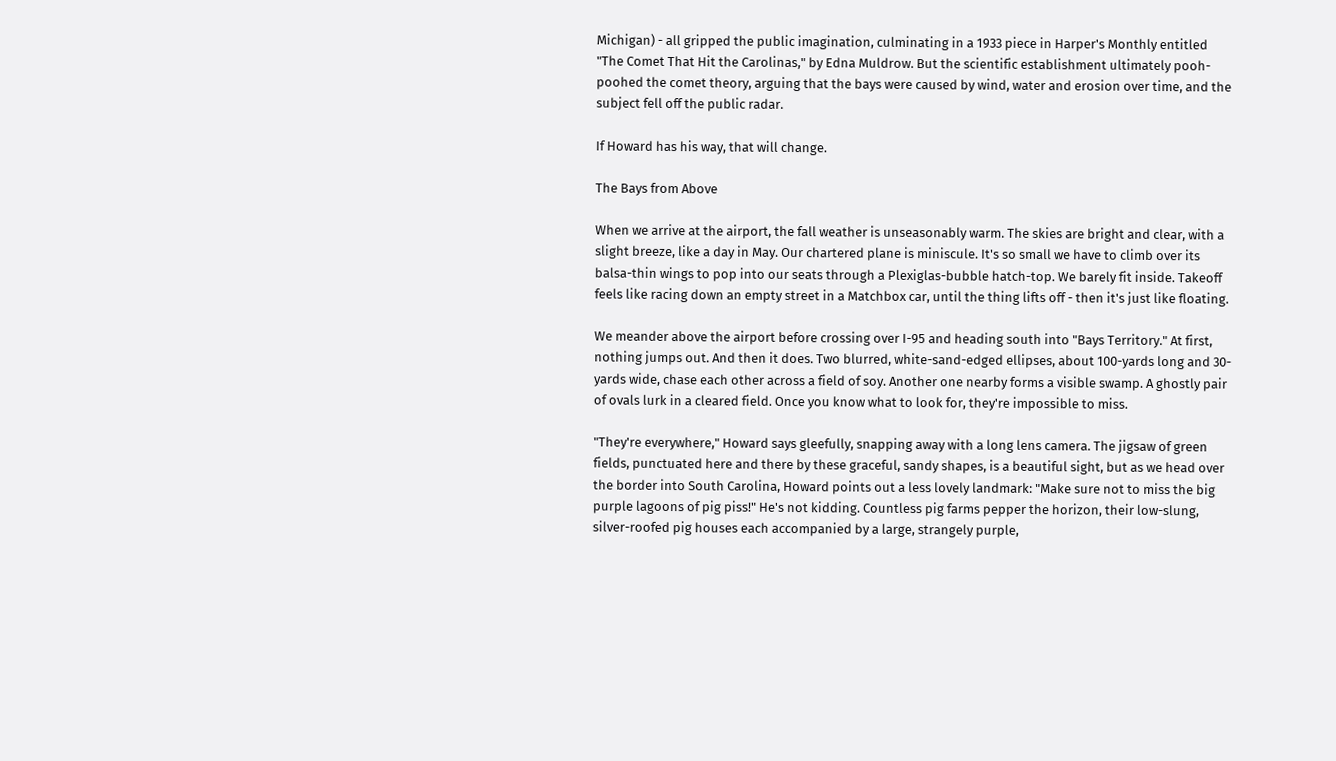Michigan) - all gripped the public imagination, culminating in a 1933 piece in Harper's Monthly entitled "The Comet That Hit the Carolinas," by Edna Muldrow. But the scientific establishment ultimately pooh-poohed the comet theory, arguing that the bays were caused by wind, water and erosion over time, and the subject fell off the public radar.

If Howard has his way, that will change.

The Bays from Above

When we arrive at the airport, the fall weather is unseasonably warm. The skies are bright and clear, with a slight breeze, like a day in May. Our chartered plane is miniscule. It's so small we have to climb over its balsa-thin wings to pop into our seats through a Plexiglas-bubble hatch-top. We barely fit inside. Takeoff feels like racing down an empty street in a Matchbox car, until the thing lifts off - then it's just like floating.

We meander above the airport before crossing over I-95 and heading south into "Bays Territory." At first, nothing jumps out. And then it does. Two blurred, white-sand-edged ellipses, about 100-yards long and 30-yards wide, chase each other across a field of soy. Another one nearby forms a visible swamp. A ghostly pair of ovals lurk in a cleared field. Once you know what to look for, they're impossible to miss.

"They're everywhere," Howard says gleefully, snapping away with a long lens camera. The jigsaw of green fields, punctuated here and there by these graceful, sandy shapes, is a beautiful sight, but as we head over the border into South Carolina, Howard points out a less lovely landmark: "Make sure not to miss the big purple lagoons of pig piss!" He's not kidding. Countless pig farms pepper the horizon, their low-slung, silver-roofed pig houses each accompanied by a large, strangely purple,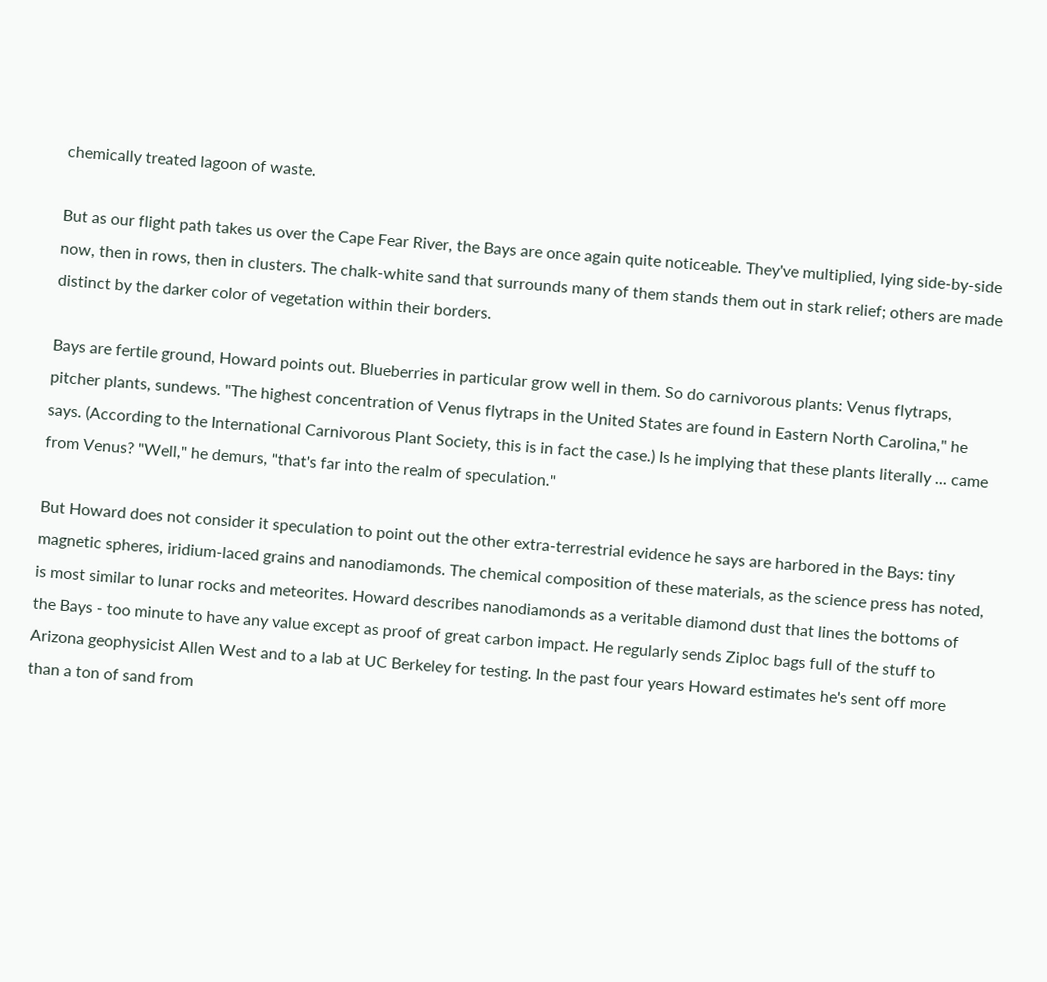chemically treated lagoon of waste.

But as our flight path takes us over the Cape Fear River, the Bays are once again quite noticeable. They've multiplied, lying side-by-side now, then in rows, then in clusters. The chalk-white sand that surrounds many of them stands them out in stark relief; others are made distinct by the darker color of vegetation within their borders.

Bays are fertile ground, Howard points out. Blueberries in particular grow well in them. So do carnivorous plants: Venus flytraps, pitcher plants, sundews. "The highest concentration of Venus flytraps in the United States are found in Eastern North Carolina," he says. (According to the International Carnivorous Plant Society, this is in fact the case.) Is he implying that these plants literally ... came from Venus? "Well," he demurs, "that's far into the realm of speculation."

But Howard does not consider it speculation to point out the other extra-terrestrial evidence he says are harbored in the Bays: tiny magnetic spheres, iridium-laced grains and nanodiamonds. The chemical composition of these materials, as the science press has noted, is most similar to lunar rocks and meteorites. Howard describes nanodiamonds as a veritable diamond dust that lines the bottoms of the Bays - too minute to have any value except as proof of great carbon impact. He regularly sends Ziploc bags full of the stuff to Arizona geophysicist Allen West and to a lab at UC Berkeley for testing. In the past four years Howard estimates he's sent off more than a ton of sand from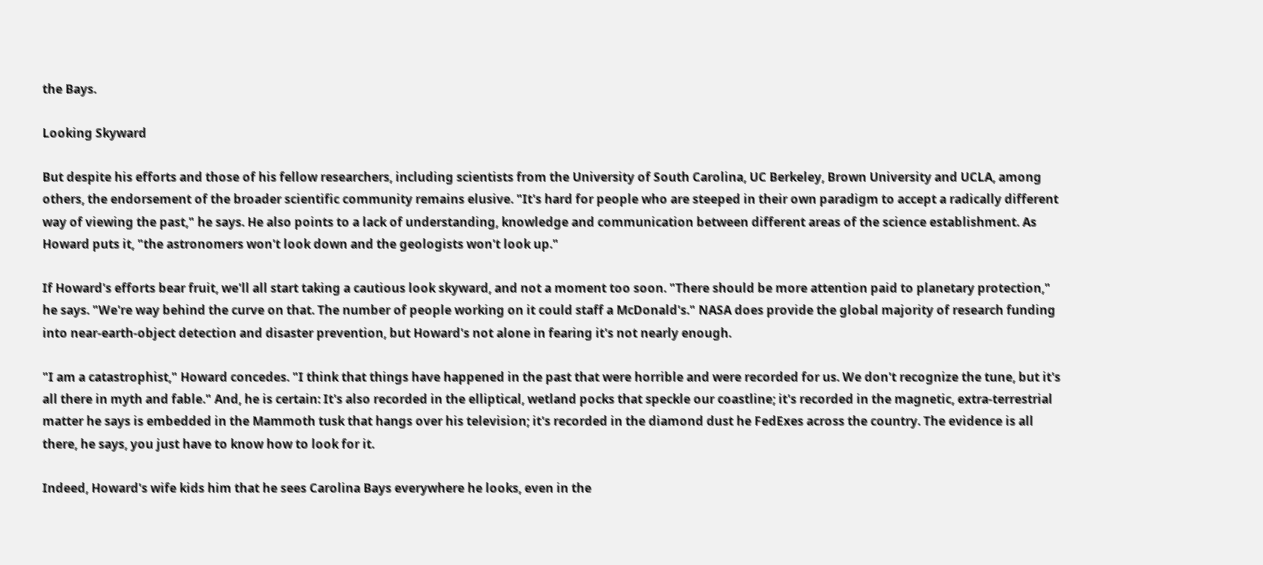the Bays.

Looking Skyward

But despite his efforts and those of his fellow researchers, including scientists from the University of South Carolina, UC Berkeley, Brown University and UCLA, among others, the endorsement of the broader scientific community remains elusive. "It's hard for people who are steeped in their own paradigm to accept a radically different way of viewing the past," he says. He also points to a lack of understanding, knowledge and communication between different areas of the science establishment. As Howard puts it, "the astronomers won't look down and the geologists won't look up."

If Howard's efforts bear fruit, we'll all start taking a cautious look skyward, and not a moment too soon. "There should be more attention paid to planetary protection," he says. "We're way behind the curve on that. The number of people working on it could staff a McDonald's." NASA does provide the global majority of research funding into near-earth-object detection and disaster prevention, but Howard's not alone in fearing it's not nearly enough.

"I am a catastrophist," Howard concedes. "I think that things have happened in the past that were horrible and were recorded for us. We don't recognize the tune, but it's all there in myth and fable." And, he is certain: It's also recorded in the elliptical, wetland pocks that speckle our coastline; it's recorded in the magnetic, extra-terrestrial matter he says is embedded in the Mammoth tusk that hangs over his television; it's recorded in the diamond dust he FedExes across the country. The evidence is all there, he says, you just have to know how to look for it.

Indeed, Howard's wife kids him that he sees Carolina Bays everywhere he looks, even in the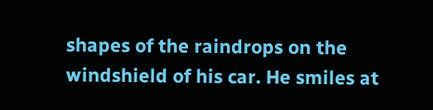shapes of the raindrops on the windshield of his car. He smiles at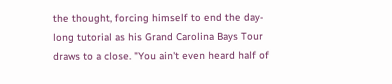the thought, forcing himself to end the day-long tutorial as his Grand Carolina Bays Tour draws to a close. "You ain't even heard half of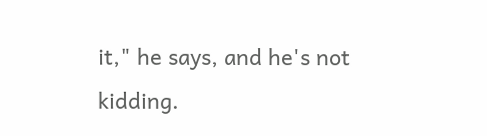it," he says, and he's not kidding.